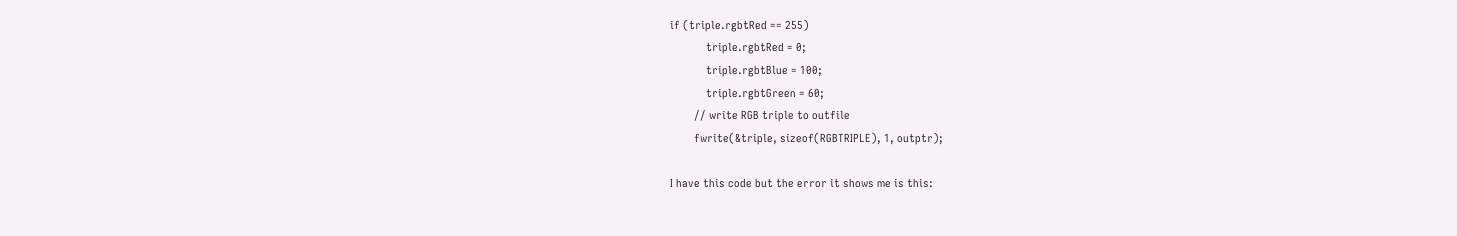if (triple.rgbtRed == 255)
            triple.rgbtRed = 0;
            triple.rgbtBlue = 100;
            triple.rgbtGreen = 60;
        // write RGB triple to outfile
        fwrite(&triple, sizeof(RGBTRIPLE), 1, outptr);

I have this code but the error it shows me is this: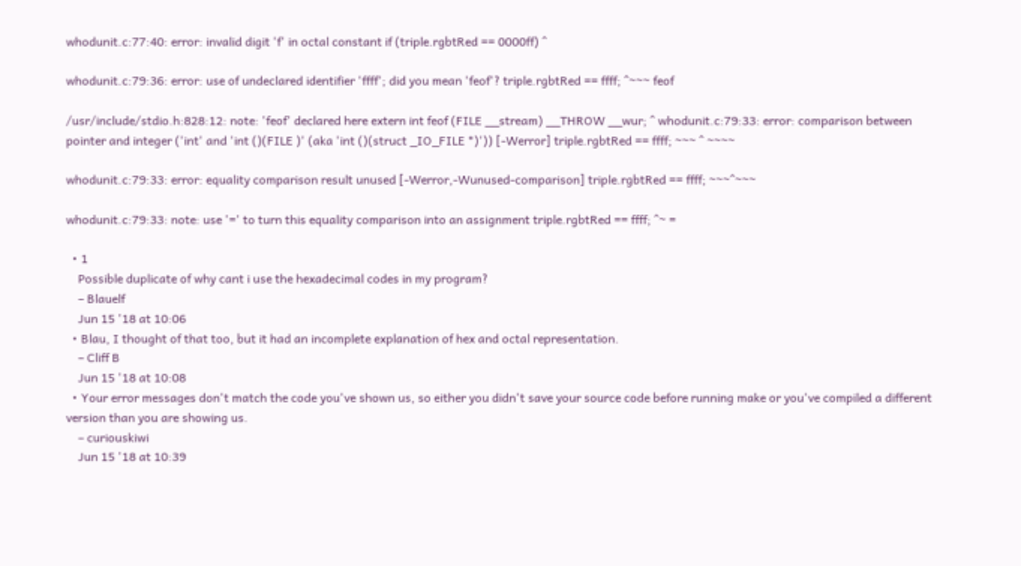whodunit.c:77:40: error: invalid digit 'f' in octal constant if (triple.rgbtRed == 0000ff) ^

whodunit.c:79:36: error: use of undeclared identifier 'ffff'; did you mean 'feof'? triple.rgbtRed == ffff; ^~~~ feof

/usr/include/stdio.h:828:12: note: 'feof' declared here extern int feof (FILE __stream) __THROW __wur; ^ whodunit.c:79:33: error: comparison between pointer and integer ('int' and 'int ()(FILE )' (aka 'int ()(struct _IO_FILE *)')) [-Werror] triple.rgbtRed == ffff; ~~~ ^ ~~~~

whodunit.c:79:33: error: equality comparison result unused [-Werror,-Wunused-comparison] triple.rgbtRed == ffff; ~~~^~~~

whodunit.c:79:33: note: use '=' to turn this equality comparison into an assignment triple.rgbtRed == ffff; ^~ =

  • 1
    Possible duplicate of why cant i use the hexadecimal codes in my program?
    – Blauelf
    Jun 15 '18 at 10:06
  • Blau, I thought of that too, but it had an incomplete explanation of hex and octal representation.
    – Cliff B
    Jun 15 '18 at 10:08
  • Your error messages don't match the code you've shown us, so either you didn't save your source code before running make or you've compiled a different version than you are showing us.
    – curiouskiwi
    Jun 15 '18 at 10:39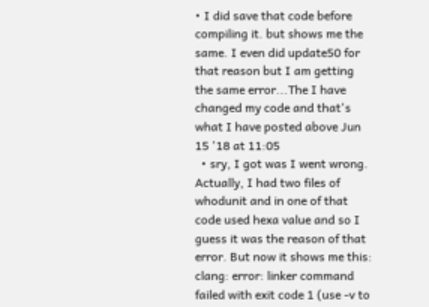• I did save that code before compiling it. but shows me the same. I even did update50 for that reason but I am getting the same error...The I have changed my code and that's what I have posted above Jun 15 '18 at 11:05
  • sry, I got was I went wrong. Actually, I had two files of whodunit and in one of that code used hexa value and so I guess it was the reason of that error. But now it shows me this: clang: error: linker command failed with exit code 1 (use -v to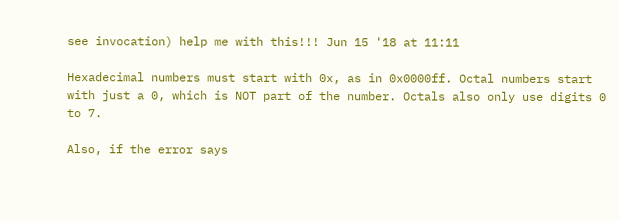see invocation) help me with this!!! Jun 15 '18 at 11:11

Hexadecimal numbers must start with 0x, as in 0x0000ff. Octal numbers start with just a 0, which is NOT part of the number. Octals also only use digits 0 to 7.

Also, if the error says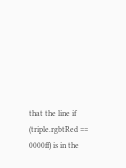that the line if (triple.rgbtRed == 0000ff) is in the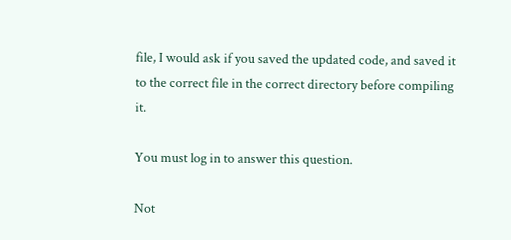file, I would ask if you saved the updated code, and saved it to the correct file in the correct directory before compiling it.

You must log in to answer this question.

Not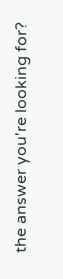the answer you're looking for?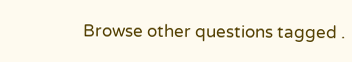Browse other questions tagged .